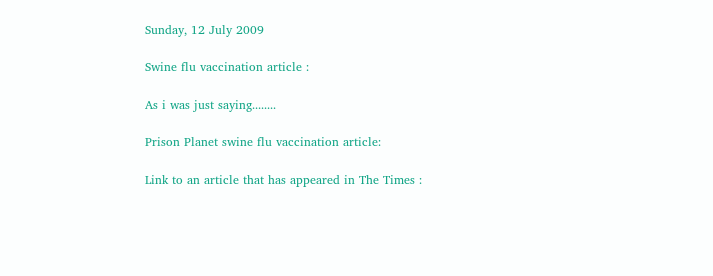Sunday, 12 July 2009

Swine flu vaccination article :

As i was just saying........

Prison Planet swine flu vaccination article:

Link to an article that has appeared in The Times :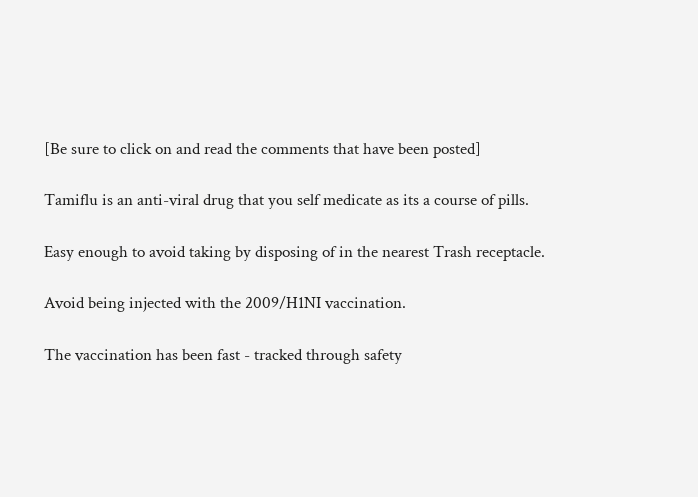[Be sure to click on and read the comments that have been posted]

Tamiflu is an anti-viral drug that you self medicate as its a course of pills.

Easy enough to avoid taking by disposing of in the nearest Trash receptacle.

Avoid being injected with the 2009/H1NI vaccination.

The vaccination has been fast - tracked through safety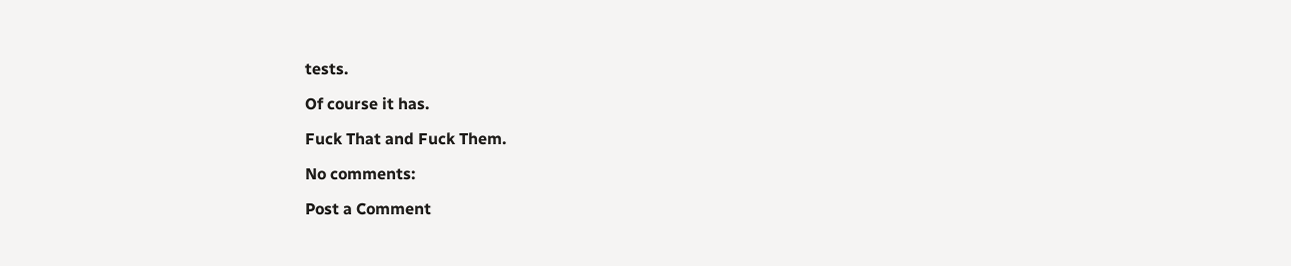tests.

Of course it has.

Fuck That and Fuck Them.

No comments:

Post a Comment